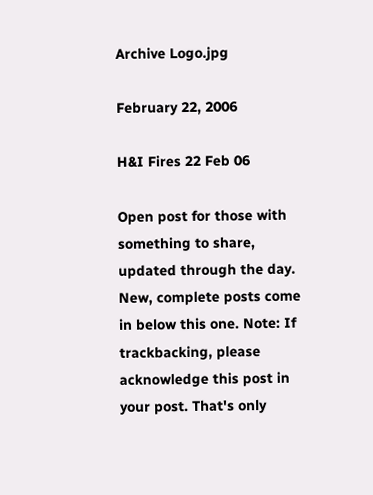Archive Logo.jpg

February 22, 2006

H&I Fires 22 Feb 06

Open post for those with something to share, updated through the day. New, complete posts come in below this one. Note: If trackbacking, please acknowledge this post in your post. That's only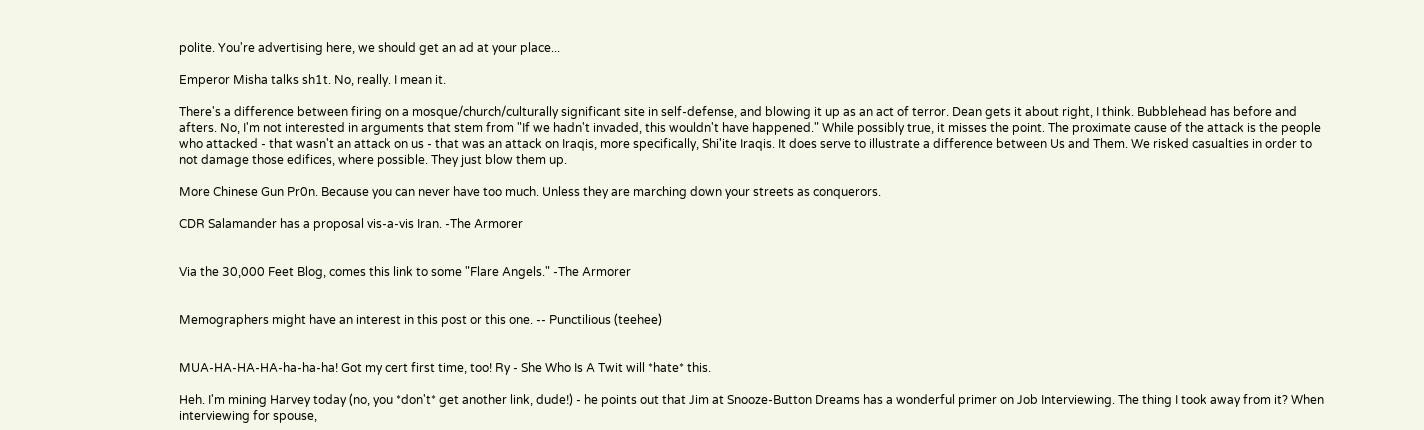polite. You're advertising here, we should get an ad at your place...

Emperor Misha talks sh1t. No, really. I mean it.

There's a difference between firing on a mosque/church/culturally significant site in self-defense, and blowing it up as an act of terror. Dean gets it about right, I think. Bubblehead has before and afters. No, I'm not interested in arguments that stem from "If we hadn't invaded, this wouldn't have happened." While possibly true, it misses the point. The proximate cause of the attack is the people who attacked - that wasn't an attack on us - that was an attack on Iraqis, more specifically, Shi'ite Iraqis. It does serve to illustrate a difference between Us and Them. We risked casualties in order to not damage those edifices, where possible. They just blow them up.

More Chinese Gun Pr0n. Because you can never have too much. Unless they are marching down your streets as conquerors.

CDR Salamander has a proposal vis-a-vis Iran. -The Armorer


Via the 30,000 Feet Blog, comes this link to some "Flare Angels." -The Armorer


Memographers might have an interest in this post or this one. -- Punctilious (teehee)


MUA-HA-HA-HA-ha-ha-ha! Got my cert first time, too! Ry - She Who Is A Twit will *hate* this.

Heh. I'm mining Harvey today (no, you *don't* get another link, dude!) - he points out that Jim at Snooze-Button Dreams has a wonderful primer on Job Interviewing. The thing I took away from it? When interviewing for spouse,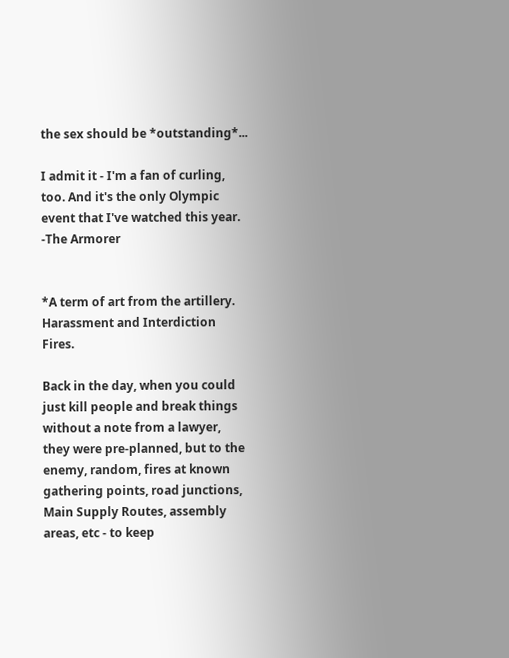the sex should be *outstanding*...

I admit it - I'm a fan of curling, too. And it's the only Olympic event that I've watched this year. -The Armorer


*A term of art from the artillery. Harassment and Interdiction Fires.

Back in the day, when you could just kill people and break things without a note from a lawyer, they were pre-planned, but to the enemy, random, fires at known gathering points, road junctions, Main Supply Routes, assembly areas, etc - to keep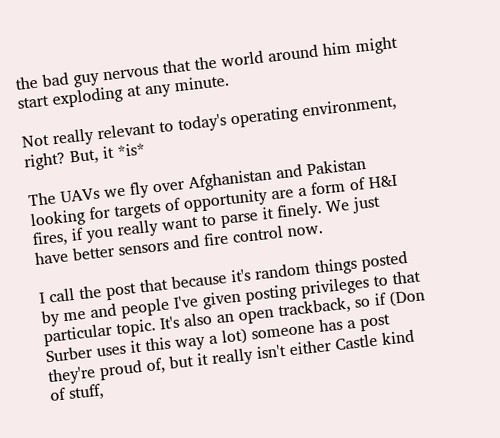the bad guy nervous that the world around him might start exploding at any minute.

Not really relevant to today's operating environment, right? But, it *is*

The UAVs we fly over Afghanistan and Pakistan looking for targets of opportunity are a form of H&I fires, if you really want to parse it finely. We just have better sensors and fire control now.

I call the post that because it's random things posted by me and people I've given posting privileges to that particular topic. It's also an open trackback, so if (Don Surber uses it this way a lot) someone has a post they're proud of, but it really isn't either Castle kind of stuff,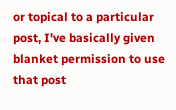or topical to a particular post, I've basically given blanket permission to use that post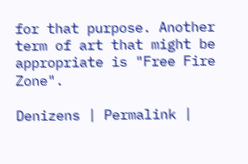for that purpose. Another term of art that might be appropriate is "Free Fire Zone".

Denizens | Permalink |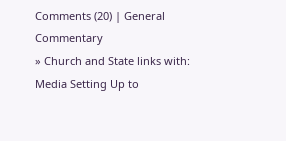Comments (20) | General Commentary
» Church and State links with: Media Setting Up to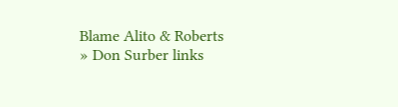Blame Alito & Roberts
» Don Surber links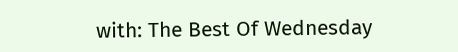with: The Best Of Wednesday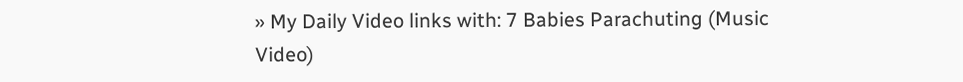» My Daily Video links with: 7 Babies Parachuting (Music Video)